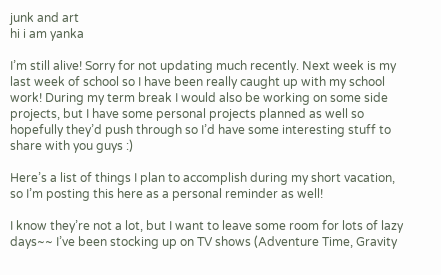junk and art
hi i am yanka

I’m still alive! Sorry for not updating much recently. Next week is my last week of school so I have been really caught up with my school work! During my term break I would also be working on some side projects, but I have some personal projects planned as well so hopefully they’d push through so I’d have some interesting stuff to share with you guys :)

Here’s a list of things I plan to accomplish during my short vacation, so I’m posting this here as a personal reminder as well!

I know they’re not a lot, but I want to leave some room for lots of lazy days~~ I’ve been stocking up on TV shows (Adventure Time, Gravity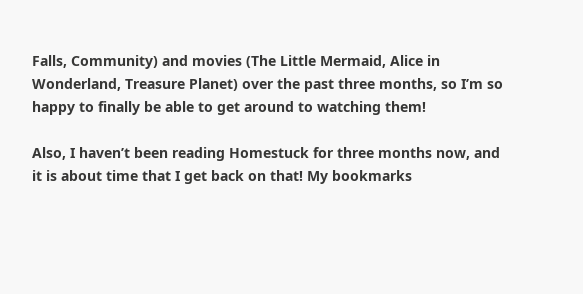Falls, Community) and movies (The Little Mermaid, Alice in Wonderland, Treasure Planet) over the past three months, so I’m so happy to finally be able to get around to watching them!

Also, I haven’t been reading Homestuck for three months now, and it is about time that I get back on that! My bookmarks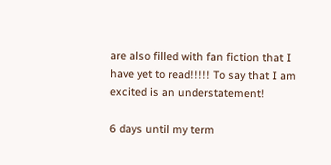are also filled with fan fiction that I have yet to read!!!!! To say that I am excited is an understatement!

6 days until my term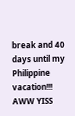break and 40 days until my Philippine vacation!!! AWW YISS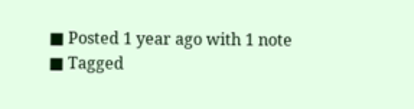■ Posted 1 year ago with 1 note
■ Tagged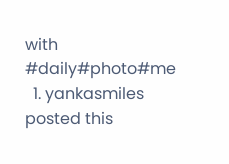with #daily#photo#me
  1. yankasmiles posted this